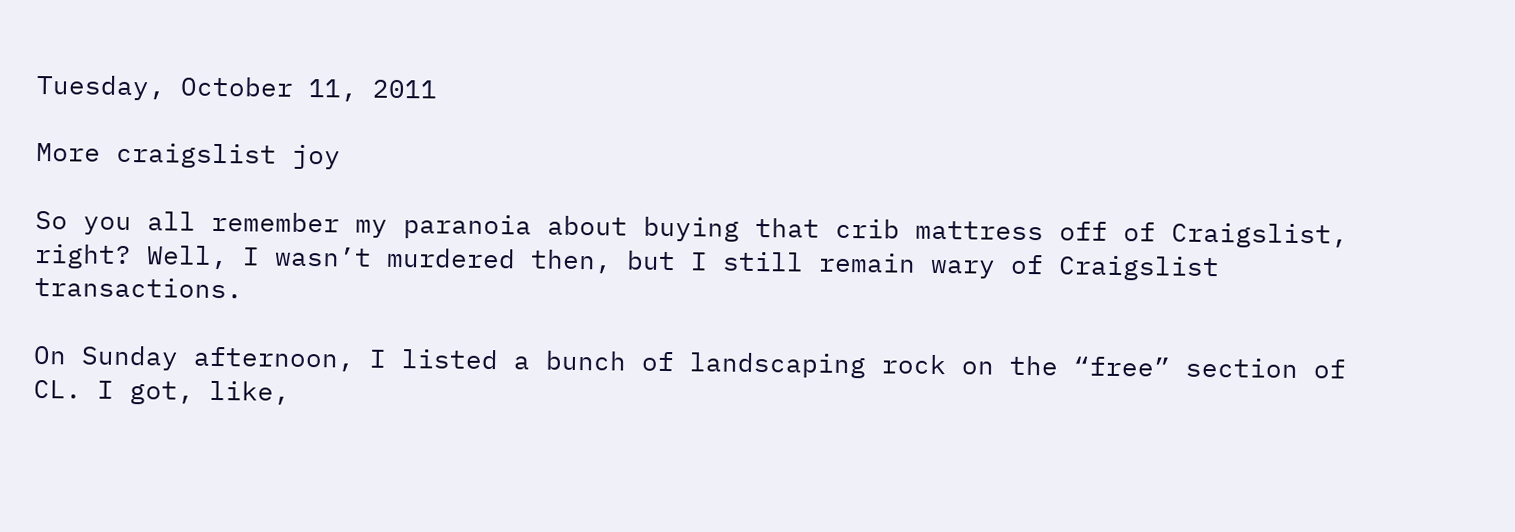Tuesday, October 11, 2011

More craigslist joy

So you all remember my paranoia about buying that crib mattress off of Craigslist, right? Well, I wasn’t murdered then, but I still remain wary of Craigslist transactions.

On Sunday afternoon, I listed a bunch of landscaping rock on the “free” section of CL. I got, like,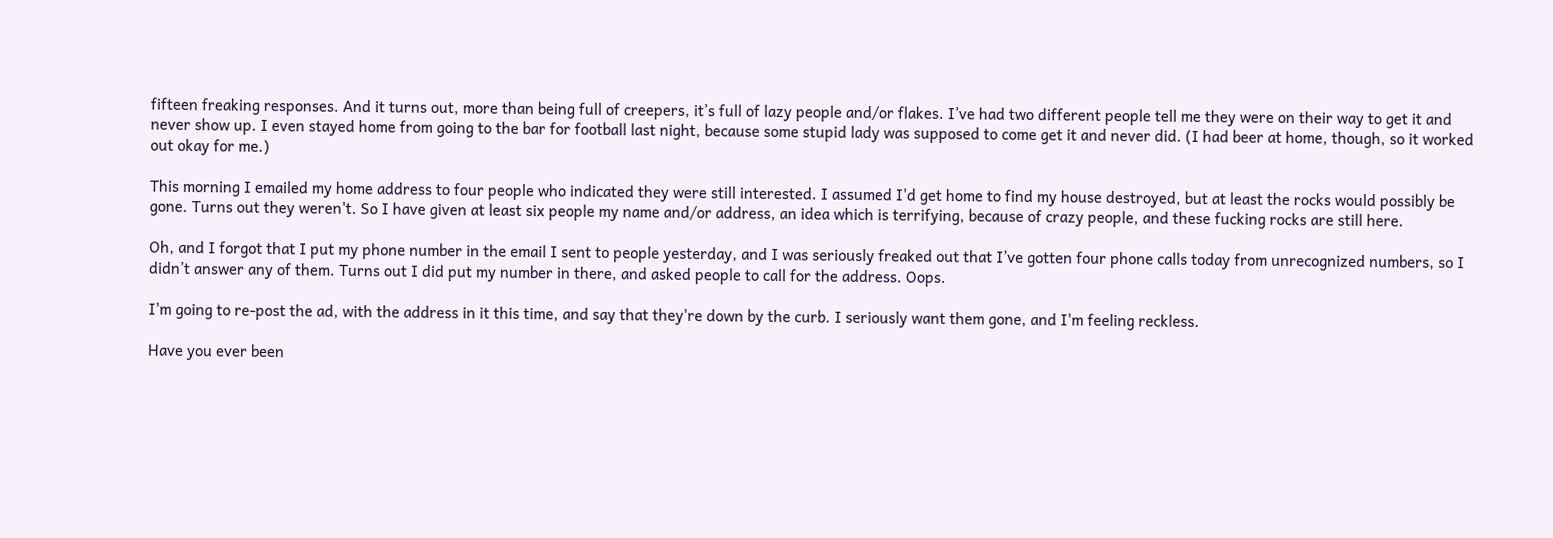fifteen freaking responses. And it turns out, more than being full of creepers, it’s full of lazy people and/or flakes. I’ve had two different people tell me they were on their way to get it and never show up. I even stayed home from going to the bar for football last night, because some stupid lady was supposed to come get it and never did. (I had beer at home, though, so it worked out okay for me.)

This morning I emailed my home address to four people who indicated they were still interested. I assumed I'd get home to find my house destroyed, but at least the rocks would possibly be gone. Turns out they weren't. So I have given at least six people my name and/or address, an idea which is terrifying, because of crazy people, and these fucking rocks are still here.

Oh, and I forgot that I put my phone number in the email I sent to people yesterday, and I was seriously freaked out that I’ve gotten four phone calls today from unrecognized numbers, so I didn’t answer any of them. Turns out I did put my number in there, and asked people to call for the address. Oops.

I'm going to re-post the ad, with the address in it this time, and say that they're down by the curb. I seriously want them gone, and I'm feeling reckless.

Have you ever been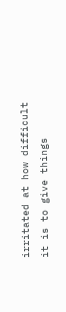irritated at how difficult it is to give things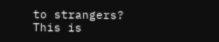to strangers? This is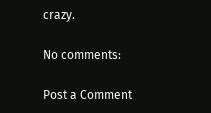crazy.

No comments:

Post a Comment